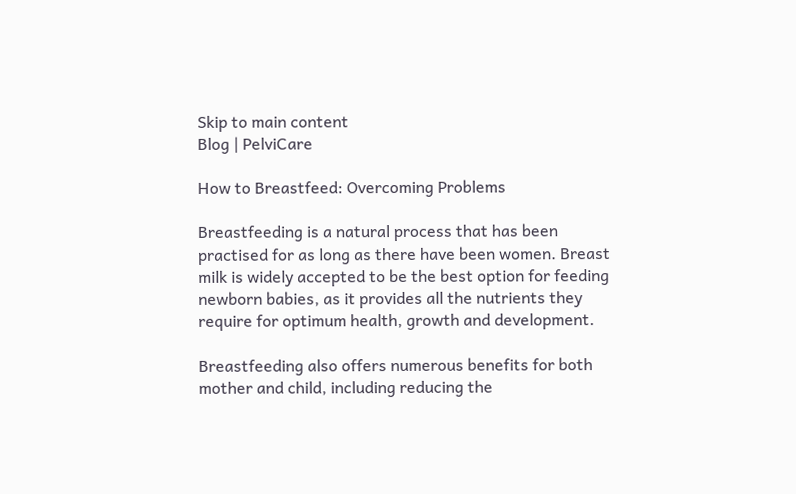Skip to main content
Blog | PelviCare

How to Breastfeed: Overcoming Problems

Breastfeeding is a natural process that has been practised for as long as there have been women. Breast milk is widely accepted to be the best option for feeding newborn babies, as it provides all the nutrients they require for optimum health, growth and development.

Breastfeeding also offers numerous benefits for both mother and child, including reducing the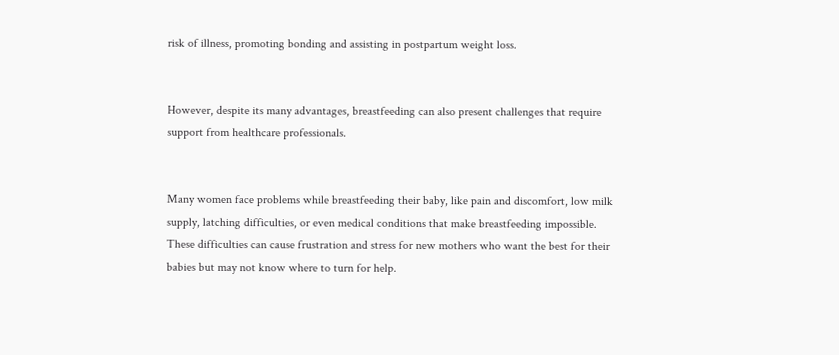risk of illness, promoting bonding and assisting in postpartum weight loss.


However, despite its many advantages, breastfeeding can also present challenges that require support from healthcare professionals.


Many women face problems while breastfeeding their baby, like pain and discomfort, low milk supply, latching difficulties, or even medical conditions that make breastfeeding impossible. These difficulties can cause frustration and stress for new mothers who want the best for their babies but may not know where to turn for help.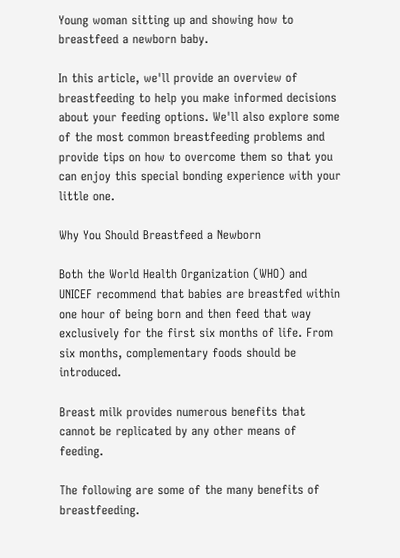Young woman sitting up and showing how to breastfeed a newborn baby.

In this article, we'll provide an overview of breastfeeding to help you make informed decisions about your feeding options. We'll also explore some of the most common breastfeeding problems and provide tips on how to overcome them so that you can enjoy this special bonding experience with your little one.

Why You Should Breastfeed a Newborn

Both the World Health Organization (WHO) and UNICEF recommend that babies are breastfed within one hour of being born and then feed that way exclusively for the first six months of life. From six months, complementary foods should be introduced.

Breast milk provides numerous benefits that cannot be replicated by any other means of feeding.

The following are some of the many benefits of breastfeeding.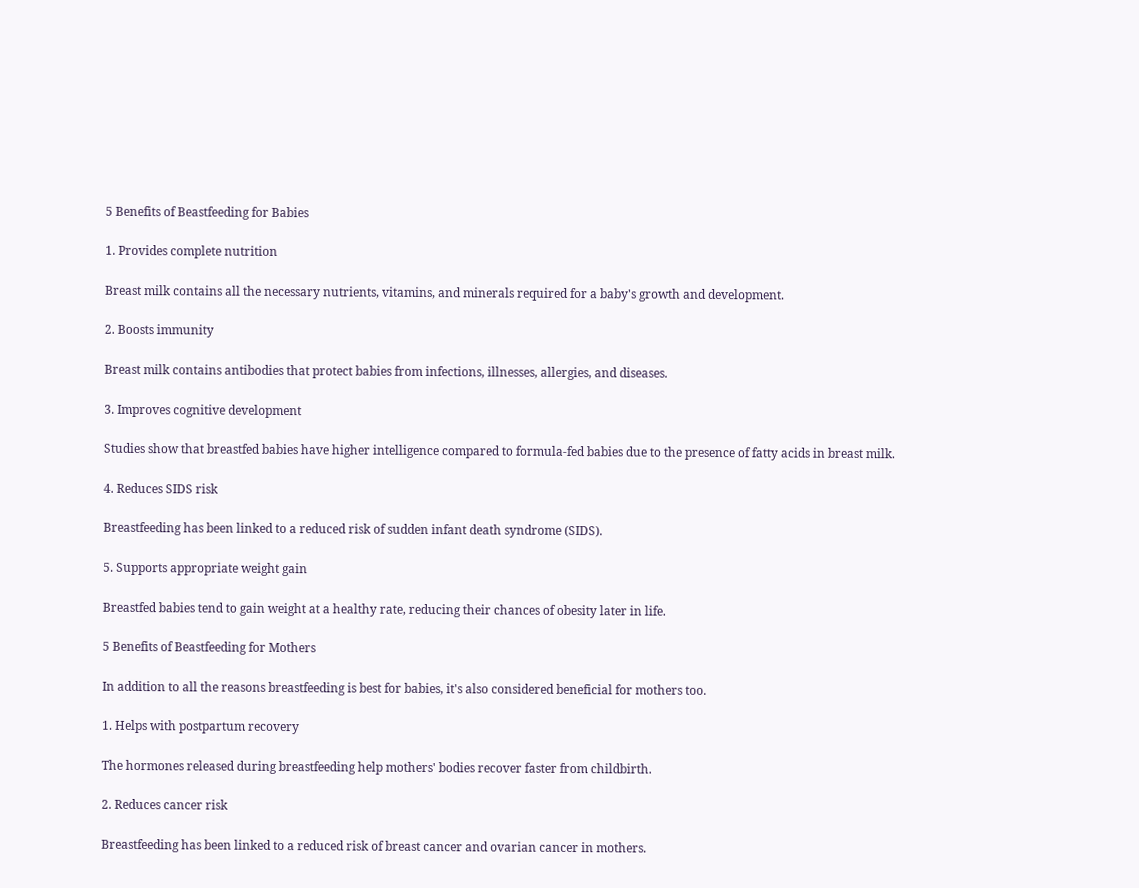5 Benefits of Beastfeeding for Babies

1. Provides complete nutrition

Breast milk contains all the necessary nutrients, vitamins, and minerals required for a baby's growth and development.

2. Boosts immunity

Breast milk contains antibodies that protect babies from infections, illnesses, allergies, and diseases.

3. Improves cognitive development

Studies show that breastfed babies have higher intelligence compared to formula-fed babies due to the presence of fatty acids in breast milk.

4. Reduces SIDS risk

Breastfeeding has been linked to a reduced risk of sudden infant death syndrome (SIDS).

5. Supports appropriate weight gain

Breastfed babies tend to gain weight at a healthy rate, reducing their chances of obesity later in life.

5 Benefits of Beastfeeding for Mothers

In addition to all the reasons breastfeeding is best for babies, it's also considered beneficial for mothers too.

1. Helps with postpartum recovery

The hormones released during breastfeeding help mothers' bodies recover faster from childbirth.

2. Reduces cancer risk

Breastfeeding has been linked to a reduced risk of breast cancer and ovarian cancer in mothers.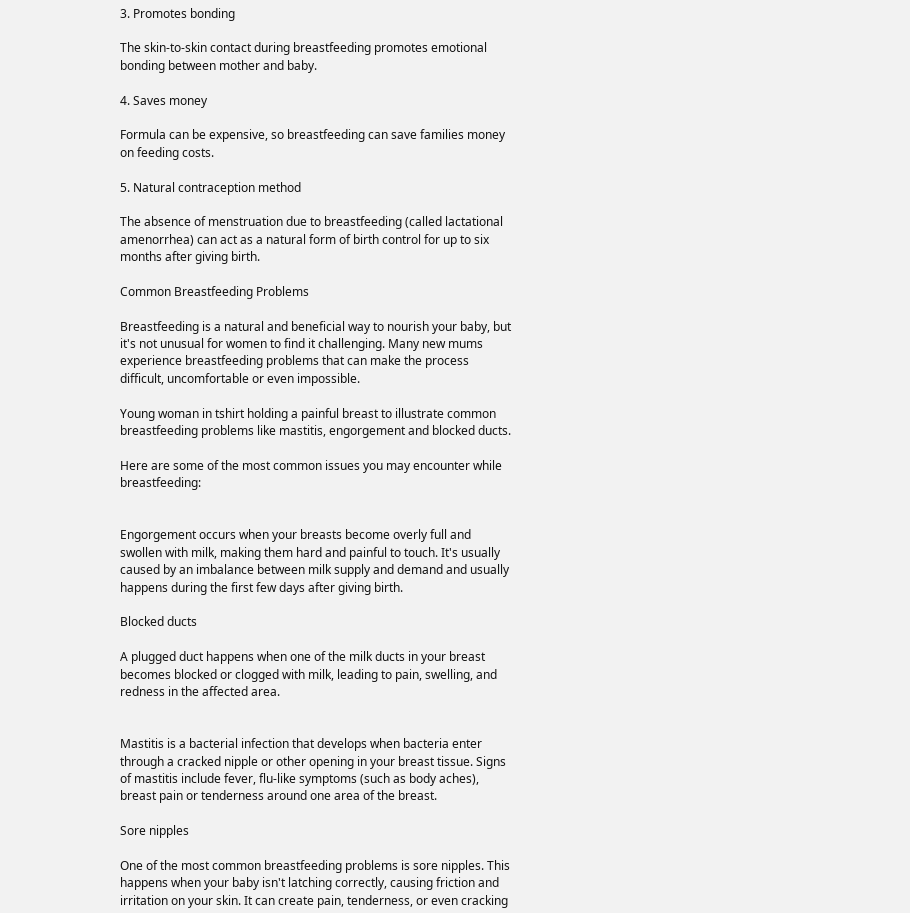3. Promotes bonding

The skin-to-skin contact during breastfeeding promotes emotional bonding between mother and baby.

4. Saves money

Formula can be expensive, so breastfeeding can save families money on feeding costs.

5. Natural contraception method

The absence of menstruation due to breastfeeding (called lactational amenorrhea) can act as a natural form of birth control for up to six months after giving birth.

Common Breastfeeding Problems

Breastfeeding is a natural and beneficial way to nourish your baby, but it's not unusual for women to find it challenging. Many new mums experience breastfeeding problems that can make the process difficult, uncomfortable or even impossible.

Young woman in tshirt holding a painful breast to illustrate common breastfeeding problems like mastitis, engorgement and blocked ducts.

Here are some of the most common issues you may encounter while breastfeeding:


Engorgement occurs when your breasts become overly full and swollen with milk, making them hard and painful to touch. It's usually caused by an imbalance between milk supply and demand and usually happens during the first few days after giving birth.

Blocked ducts

A plugged duct happens when one of the milk ducts in your breast becomes blocked or clogged with milk, leading to pain, swelling, and redness in the affected area.


Mastitis is a bacterial infection that develops when bacteria enter through a cracked nipple or other opening in your breast tissue. Signs of mastitis include fever, flu-like symptoms (such as body aches), breast pain or tenderness around one area of the breast.

Sore nipples

One of the most common breastfeeding problems is sore nipples. This happens when your baby isn't latching correctly, causing friction and irritation on your skin. It can create pain, tenderness, or even cracking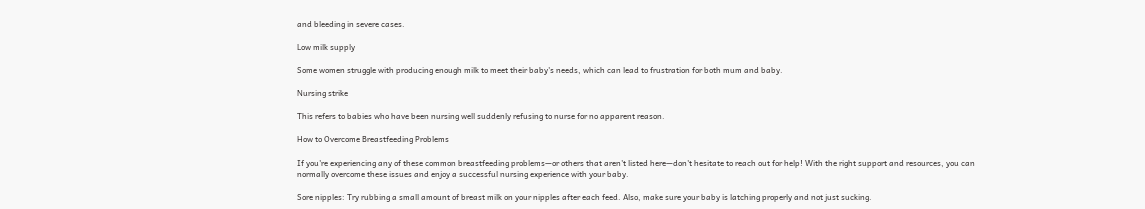and bleeding in severe cases.

Low milk supply

Some women struggle with producing enough milk to meet their baby's needs, which can lead to frustration for both mum and baby.

Nursing strike

This refers to babies who have been nursing well suddenly refusing to nurse for no apparent reason.

How to Overcome Breastfeeding Problems

If you're experiencing any of these common breastfeeding problems—or others that aren't listed here—don't hesitate to reach out for help! With the right support and resources, you can normally overcome these issues and enjoy a successful nursing experience with your baby.

Sore nipples: Try rubbing a small amount of breast milk on your nipples after each feed. Also, make sure your baby is latching properly and not just sucking.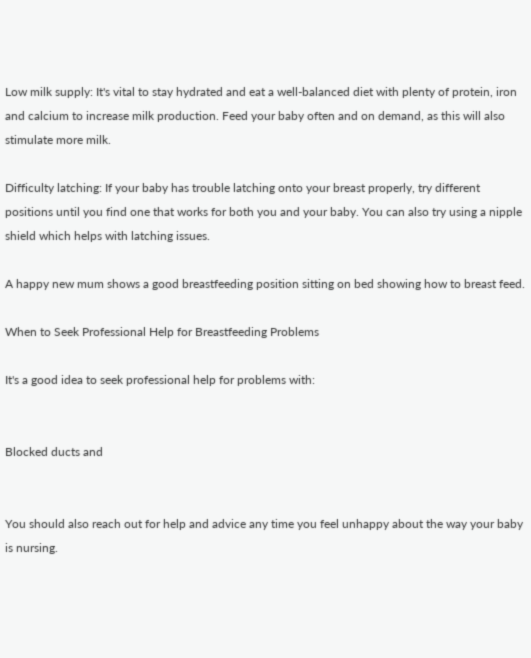Low milk supply: It's vital to stay hydrated and eat a well-balanced diet with plenty of protein, iron and calcium to increase milk production. Feed your baby often and on demand, as this will also stimulate more milk.

Difficulty latching: If your baby has trouble latching onto your breast properly, try different positions until you find one that works for both you and your baby. You can also try using a nipple shield which helps with latching issues.

A happy new mum shows a good breastfeeding position sitting on bed showing how to breast feed.

When to Seek Professional Help for Breastfeeding Problems

It's a good idea to seek professional help for problems with:


Blocked ducts and


You should also reach out for help and advice any time you feel unhappy about the way your baby is nursing.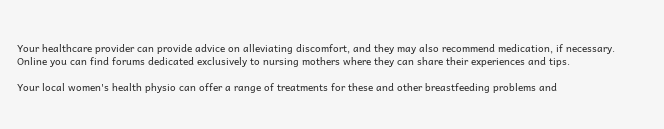Your healthcare provider can provide advice on alleviating discomfort, and they may also recommend medication, if necessary. Online you can find forums dedicated exclusively to nursing mothers where they can share their experiences and tips.

Your local women's health physio can offer a range of treatments for these and other breastfeeding problems and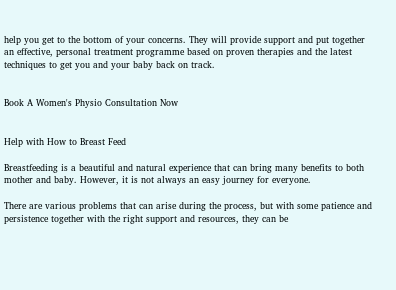help you get to the bottom of your concerns. They will provide support and put together an effective, personal treatment programme based on proven therapies and the latest techniques to get you and your baby back on track.


Book A Women's Physio Consultation Now


Help with How to Breast Feed

Breastfeeding is a beautiful and natural experience that can bring many benefits to both mother and baby. However, it is not always an easy journey for everyone.

There are various problems that can arise during the process, but with some patience and persistence together with the right support and resources, they can be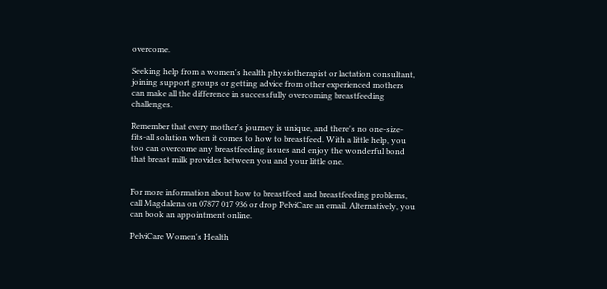overcome.

Seeking help from a women's health physiotherapist or lactation consultant, joining support groups or getting advice from other experienced mothers can make all the difference in successfully overcoming breastfeeding challenges.

Remember that every mother's journey is unique, and there's no one-size-fits-all solution when it comes to how to breastfeed. With a little help, you too can overcome any breastfeeding issues and enjoy the wonderful bond that breast milk provides between you and your little one.


For more information about how to breastfeed and breastfeeding problems, call Magdalena on 07877 017 936 or drop PelviCare an email. Alternatively, you can book an appointment online.

PelviCare Women's Health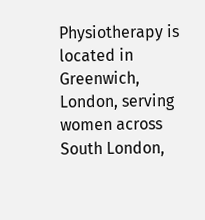Physiotherapy is located in Greenwich, London, serving women across South London,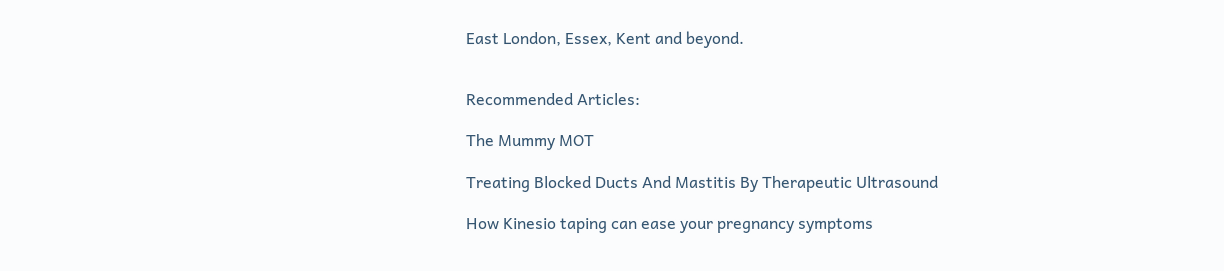East London, Essex, Kent and beyond.


Recommended Articles:

The Mummy MOT

Treating Blocked Ducts And Mastitis By Therapeutic Ultrasound

How Kinesio taping can ease your pregnancy symptoms